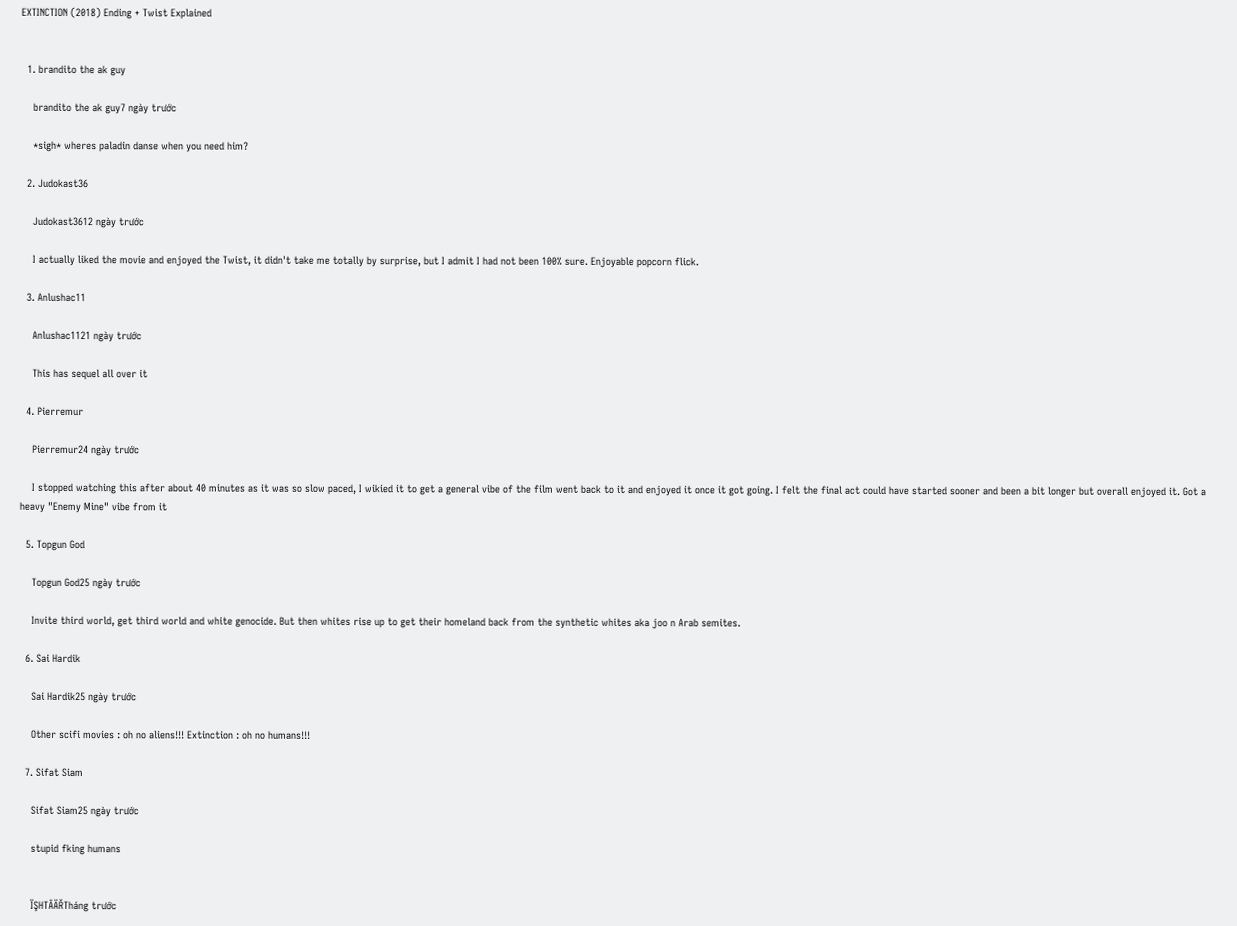EXTINCTION (2018) Ending + Twist Explained


  1. brandito the ak guy

    brandito the ak guy7 ngày trước

    *sigh* wheres paladin danse when you need him?

  2. Judokast36

    Judokast3612 ngày trước

    I actually liked the movie and enjoyed the Twist, it didn't take me totally by surprise, but I admit I had not been 100% sure. Enjoyable popcorn flick.

  3. Anlushac11

    Anlushac1121 ngày trước

    This has sequel all over it

  4. Pierremur

    Pierremur24 ngày trước

    I stopped watching this after about 40 minutes as it was so slow paced, I wikied it to get a general vibe of the film went back to it and enjoyed it once it got going. I felt the final act could have started sooner and been a bit longer but overall enjoyed it. Got a heavy "Enemy Mine" vibe from it

  5. Topgun God

    Topgun God25 ngày trước

    Invite third world, get third world and white genocide. But then whites rise up to get their homeland back from the synthetic whites aka joo n Arab semites.

  6. Sai Hardik

    Sai Hardik25 ngày trước

    Other scifi movies : oh no aliens!!! Extinction : oh no humans!!!

  7. Sifat Siam

    Sifat Siam25 ngày trước

    stupid fking humans


    ÏŞHTĀÄŘTháng trước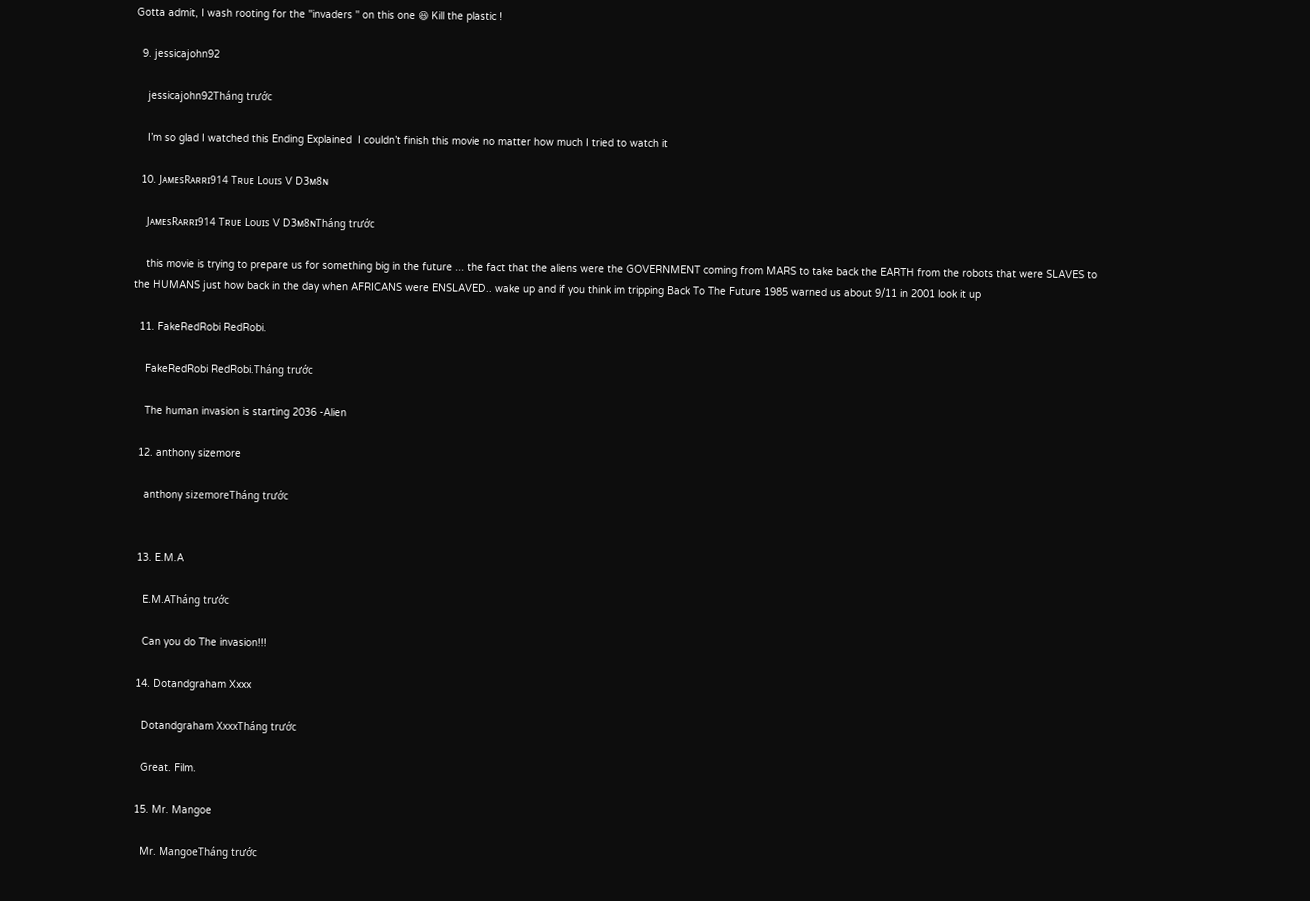Gotta admit, I wash rooting for the ''invaders '' on this one 😆 Kill the plastic !

  9. jessicajohn92

    jessicajohn92Tháng trước

    I’m so glad I watched this Ending Explained  I couldn’t finish this movie no matter how much I tried to watch it

  10. JᴀᴍᴇsRᴀʀʀɪ914 Tʀᴜᴇ Lᴏᴜɪs V D3ᴍ8ɴ

    JᴀᴍᴇsRᴀʀʀɪ914 Tʀᴜᴇ Lᴏᴜɪs V D3ᴍ8ɴTháng trước

    this movie is trying to prepare us for something big in the future ... the fact that the aliens were the GOVERNMENT coming from MARS to take back the EARTH from the robots that were SLAVES to the HUMANS just how back in the day when AFRICANS were ENSLAVED.. wake up and if you think im tripping Back To The Future 1985 warned us about 9/11 in 2001 look it up

  11. FakeRedRobi RedRobi.

    FakeRedRobi RedRobi.Tháng trước

    The human invasion is starting 2036 -Alien

  12. anthony sizemore

    anthony sizemoreTháng trước


  13. E.M.A

    E.M.ATháng trước

    Can you do The invasion!!!

  14. Dotandgraham Xxxx

    Dotandgraham XxxxTháng trước

    Great. Film.

  15. Mr. Mangoe

    Mr. MangoeTháng trước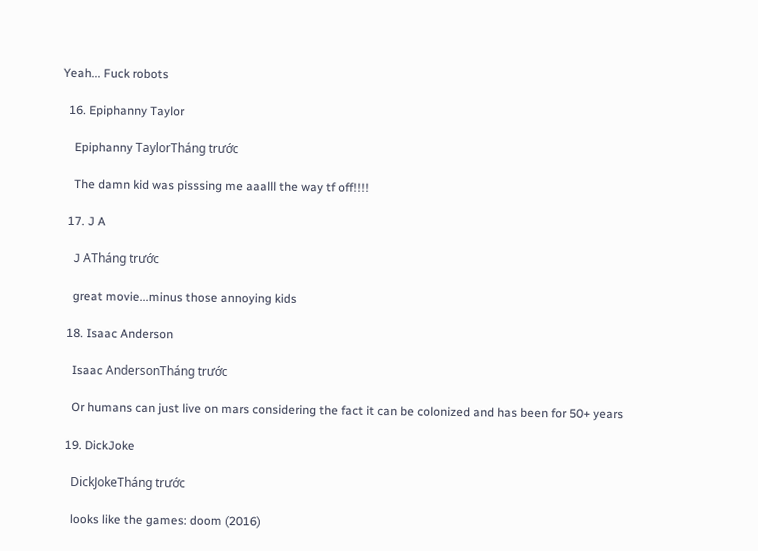Yeah... Fuck robots

  16. Epiphanny Taylor

    Epiphanny TaylorTháng trước

    The damn kid was pisssing me aaalll the way tf off!!!!

  17. J A

    J ATháng trước

    great movie...minus those annoying kids

  18. Isaac Anderson

    Isaac AndersonTháng trước

    Or humans can just live on mars considering the fact it can be colonized and has been for 50+ years

  19. DickJoke

    DickJokeTháng trước

    looks like the games: doom (2016)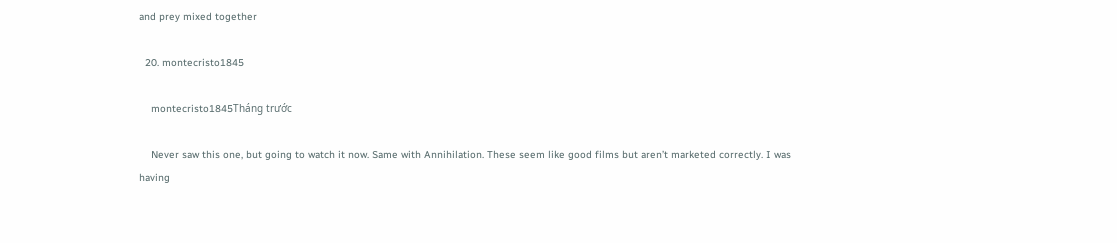and prey mixed together

  20. montecristo1845

    montecristo1845Tháng trước

    Never saw this one, but going to watch it now. Same with Annihilation. These seem like good films but aren’t marketed correctly. I was having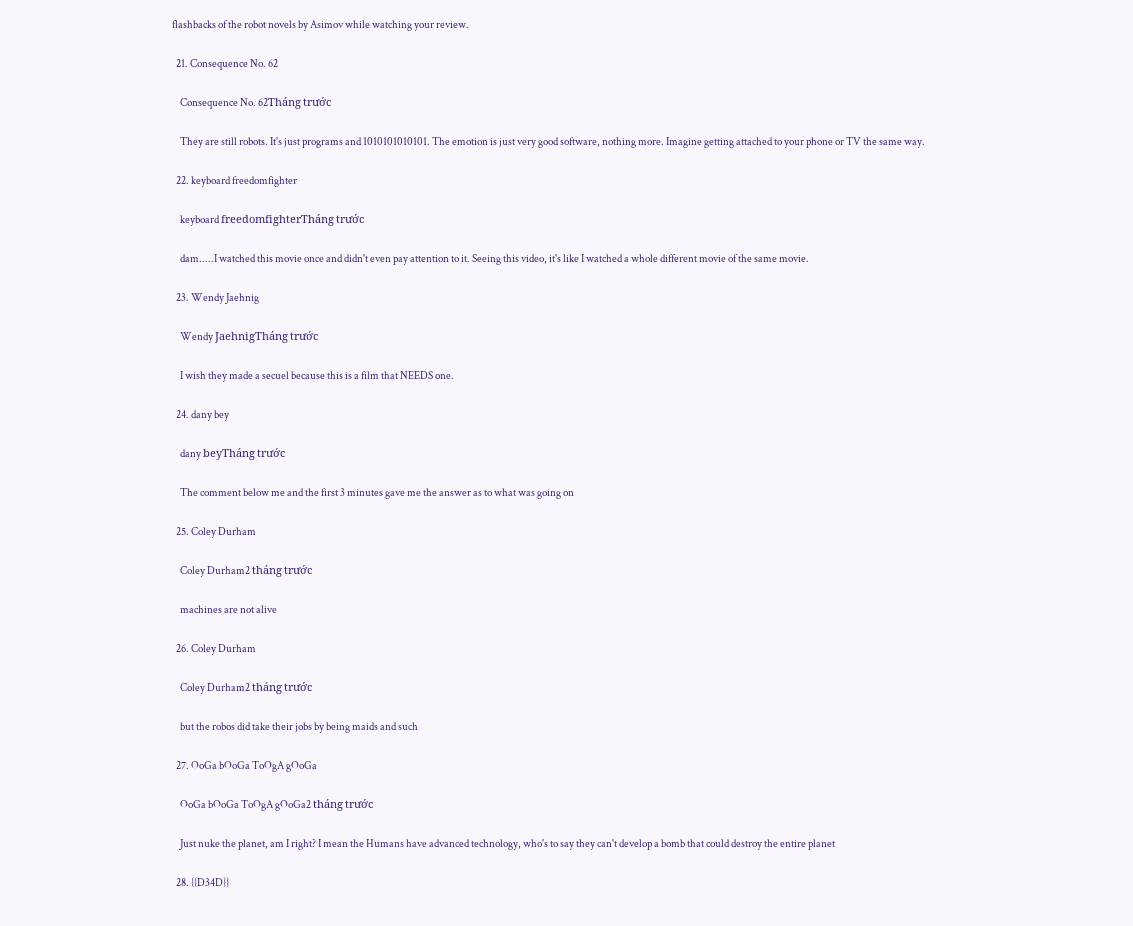flashbacks of the robot novels by Asimov while watching your review.

  21. Consequence No. 62

    Consequence No. 62Tháng trước

    They are still robots. It's just programs and 1010101010101. The emotion is just very good software, nothing more. Imagine getting attached to your phone or TV the same way.

  22. keyboard freedomfighter

    keyboard freedomfighterTháng trước

    dam.....I watched this movie once and didn't even pay attention to it. Seeing this video, it's like I watched a whole different movie of the same movie.

  23. Wendy Jaehnig

    Wendy JaehnigTháng trước

    I wish they made a secuel because this is a film that NEEDS one.

  24. dany bey

    dany beyTháng trước

    The comment below me and the first 3 minutes gave me the answer as to what was going on

  25. Coley Durham

    Coley Durham2 tháng trước

    machines are not alive

  26. Coley Durham

    Coley Durham2 tháng trước

    but the robos did take their jobs by being maids and such

  27. OoGa bOoGa ToOgA gOoGa

    OoGa bOoGa ToOgA gOoGa2 tháng trước

    Just nuke the planet, am I right? I mean the Humans have advanced technology, who's to say they can't develop a bomb that could destroy the entire planet

  28. {{D34D}}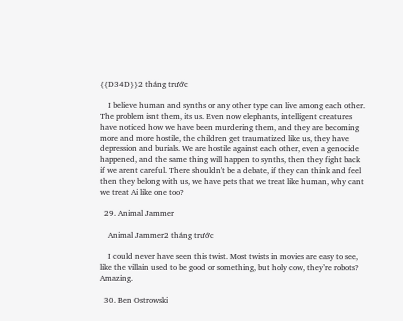{{D34D}}2 tháng trước

    I believe human and synths or any other type can live among each other. The problem isnt them, its us. Even now elephants, intelligent creatures have noticed how we have been murdering them, and they are becoming more and more hostile, the children get traumatized like us, they have depression and burials. We are hostile against each other, even a genocide happened, and the same thing will happen to synths, then they fight back if we arent careful. There shouldn't be a debate, if they can think and feel then they belong with us, we have pets that we treat like human, why cant we treat Ai like one too?

  29. Animal Jammer

    Animal Jammer2 tháng trước

    I could never have seen this twist. Most twists in movies are easy to see, like the villain used to be good or something, but holy cow, they’re robots? Amazing.

  30. Ben Ostrowski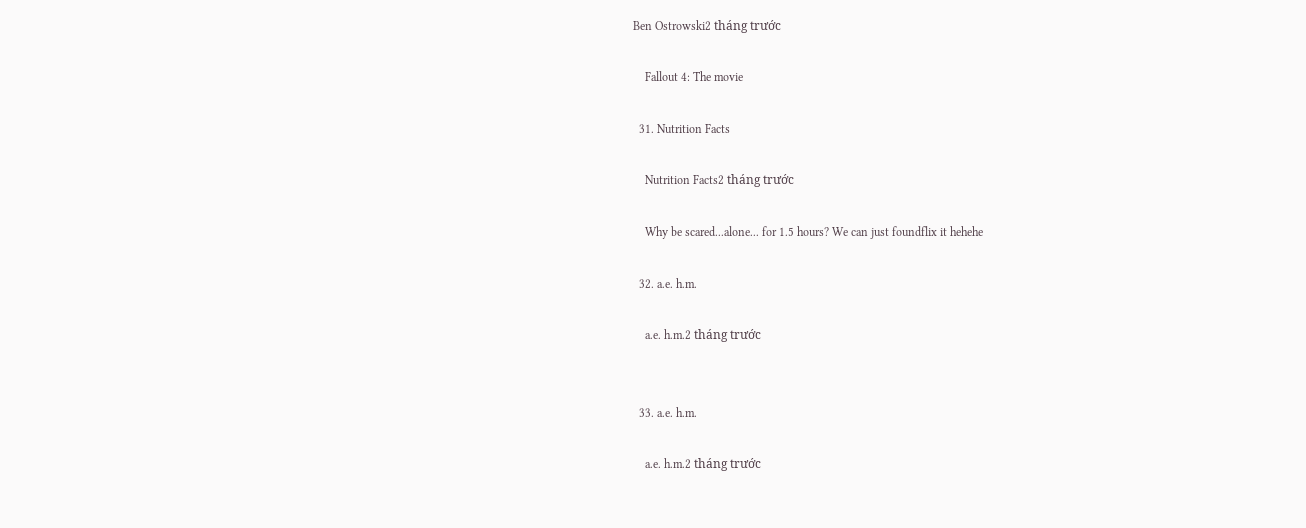Ben Ostrowski2 tháng trước

    Fallout 4: The movie

  31. Nutrition Facts

    Nutrition Facts2 tháng trước

    Why be scared...alone... for 1.5 hours? We can just foundflix it hehehe

  32. a.e. h.m.

    a.e. h.m.2 tháng trước


  33. a.e. h.m.

    a.e. h.m.2 tháng trước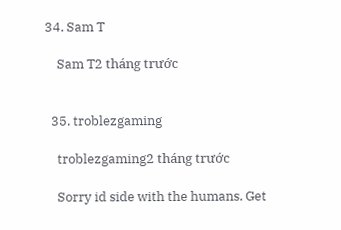34. Sam T

    Sam T2 tháng trước


  35. troblezgaming

    troblezgaming2 tháng trước

    Sorry id side with the humans. Get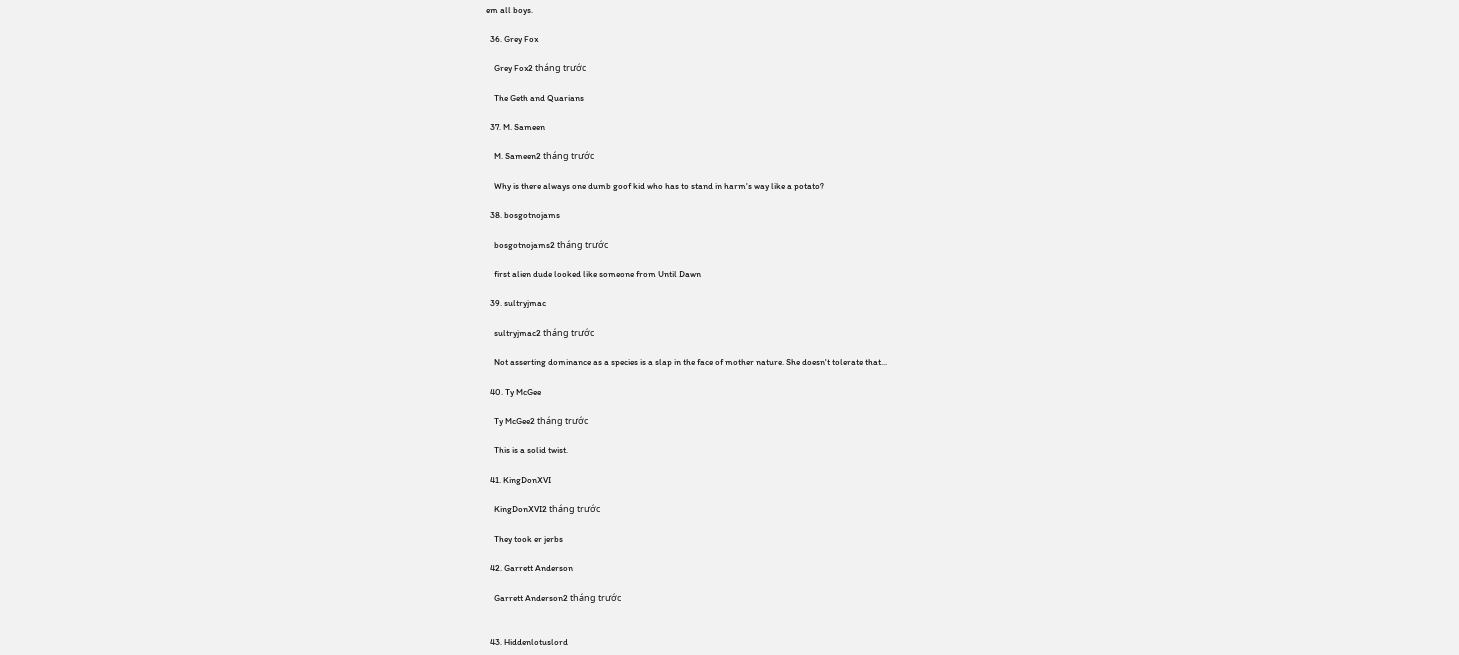em all boys.

  36. Grey Fox

    Grey Fox2 tháng trước

    The Geth and Quarians

  37. M. Sameen

    M. Sameen2 tháng trước

    Why is there always one dumb goof kid who has to stand in harm's way like a potato?

  38. bosgotnojams

    bosgotnojams2 tháng trước

    first alien dude looked like someone from Until Dawn

  39. sultryjmac

    sultryjmac2 tháng trước

    Not asserting dominance as a species is a slap in the face of mother nature. She doesn't tolerate that...

  40. Ty McGee

    Ty McGee2 tháng trước

    This is a solid twist.

  41. KingDonXVI

    KingDonXVI2 tháng trước

    They took er jerbs

  42. Garrett Anderson

    Garrett Anderson2 tháng trước


  43. Hiddenlotuslord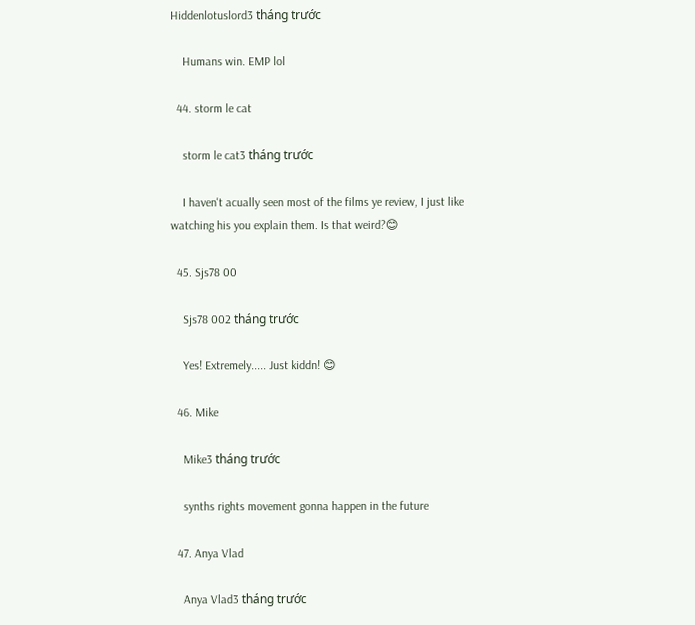Hiddenlotuslord3 tháng trước

    Humans win. EMP lol

  44. storm le cat

    storm le cat3 tháng trước

    I haven't acually seen most of the films ye review, I just like watching his you explain them. Is that weird?😊

  45. Sjs78 00

    Sjs78 002 tháng trước

    Yes! Extremely..... Just kiddn! 😊

  46. Mike

    Mike3 tháng trước

    synths rights movement gonna happen in the future

  47. Anya Vlad

    Anya Vlad3 tháng trước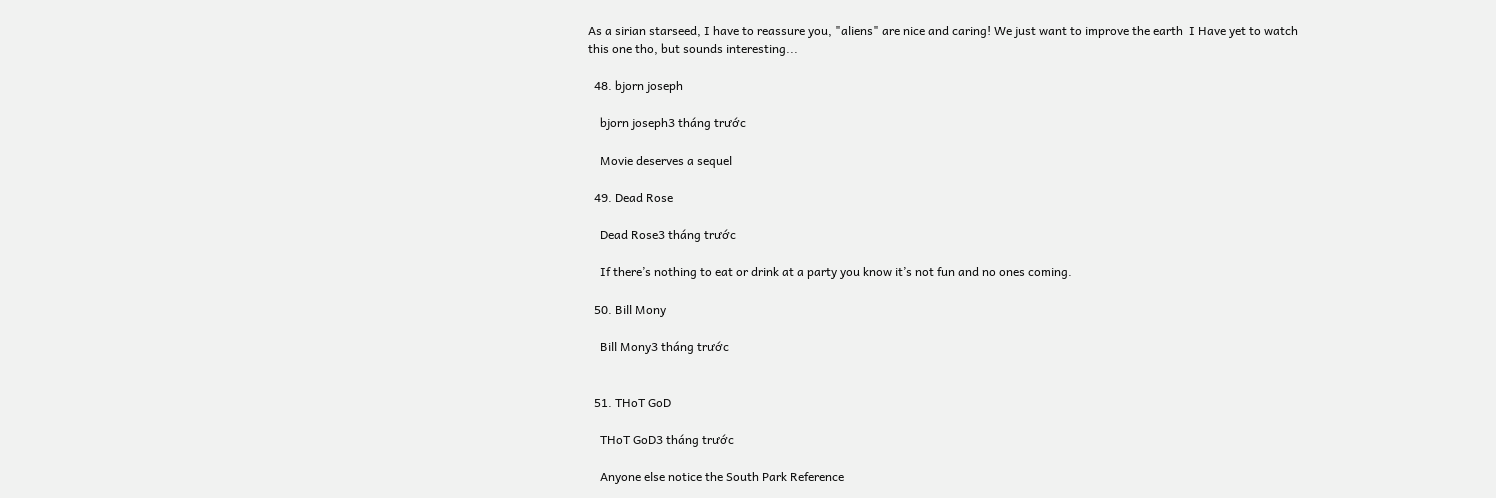As a sirian starseed, I have to reassure you, "aliens" are nice and caring! We just want to improve the earth  I Have yet to watch this one tho, but sounds interesting...

  48. bjorn joseph

    bjorn joseph3 tháng trước

    Movie deserves a sequel

  49. Dead Rose

    Dead Rose3 tháng trước

    If there’s nothing to eat or drink at a party you know it’s not fun and no ones coming.

  50. Bill Mony

    Bill Mony3 tháng trước


  51. THoT GoD

    THoT GoD3 tháng trước

    Anyone else notice the South Park Reference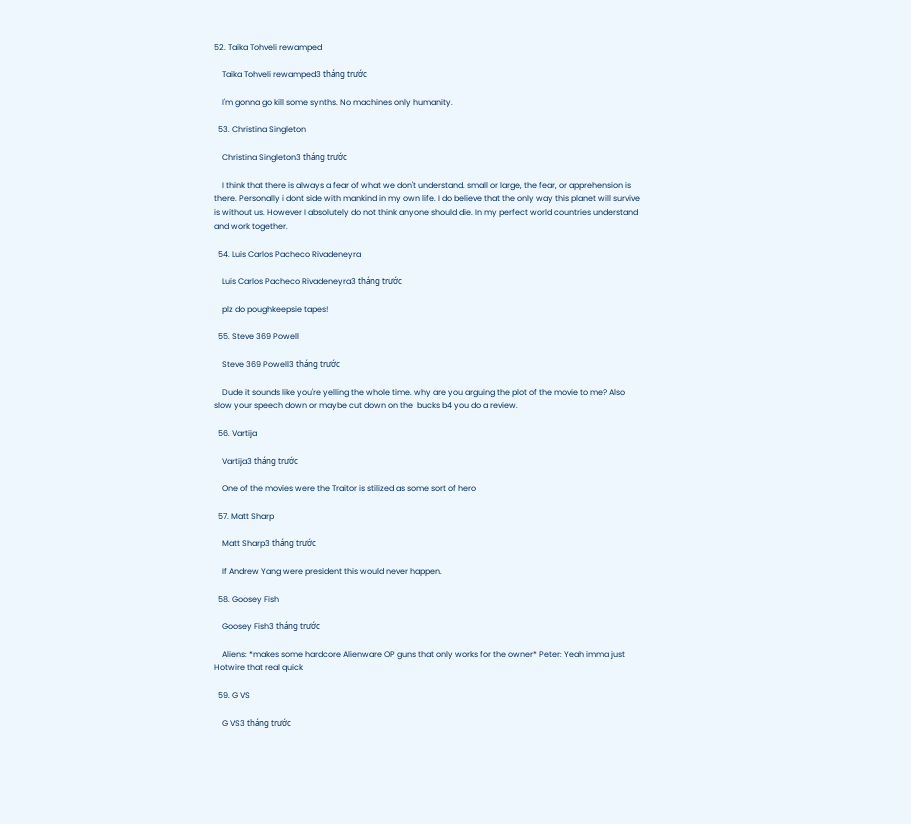52. Taika Tohveli rewamped

    Taika Tohveli rewamped3 tháng trước

    I'm gonna go kill some synths. No machines only humanity.

  53. Christina Singleton

    Christina Singleton3 tháng trước

    I think that there is always a fear of what we don't understand. small or large, the fear, or apprehension is there. Personally i dont side with mankind in my own life. I do believe that the only way this planet will survive is without us. However I absolutely do not think anyone should die. In my perfect world countries understand and work together.

  54. Luis Carlos Pacheco Rivadeneyra

    Luis Carlos Pacheco Rivadeneyra3 tháng trước

    plz do poughkeepsie tapes!

  55. Steve 369 Powell

    Steve 369 Powell3 tháng trước

    Dude it sounds like you're yelling the whole time. why are you arguing the plot of the movie to me? Also slow your speech down or maybe cut down on the  bucks b4 you do a review.

  56. Vartija

    Vartija3 tháng trước

    One of the movies were the Traitor is stilized as some sort of hero

  57. Matt Sharp

    Matt Sharp3 tháng trước

    If Andrew Yang were president this would never happen.

  58. Goosey Fish

    Goosey Fish3 tháng trước

    Aliens: *makes some hardcore Alienware OP guns that only works for the owner* Peter: Yeah imma just Hotwire that real quick

  59. G VS

    G VS3 tháng trước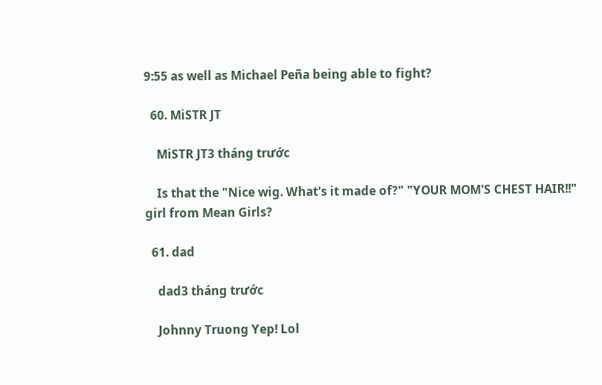9:55 as well as Michael Peña being able to fight?

  60. MiSTR JT

    MiSTR JT3 tháng trước

    Is that the "Nice wig. What's it made of?" "YOUR MOM'S CHEST HAIR!!" girl from Mean Girls?

  61. dad

    dad3 tháng trước

    Johnny Truong Yep! Lol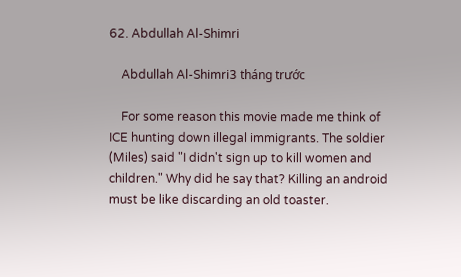62. Abdullah Al-Shimri

    Abdullah Al-Shimri3 tháng trước

    For some reason this movie made me think of ICE hunting down illegal immigrants. The soldier (Miles) said "I didn't sign up to kill women and children." Why did he say that? Killing an android must be like discarding an old toaster.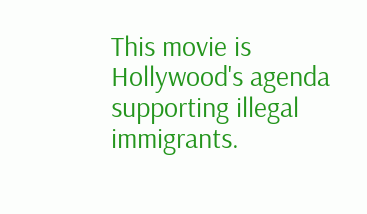This movie is Hollywood's agenda supporting illegal immigrants.